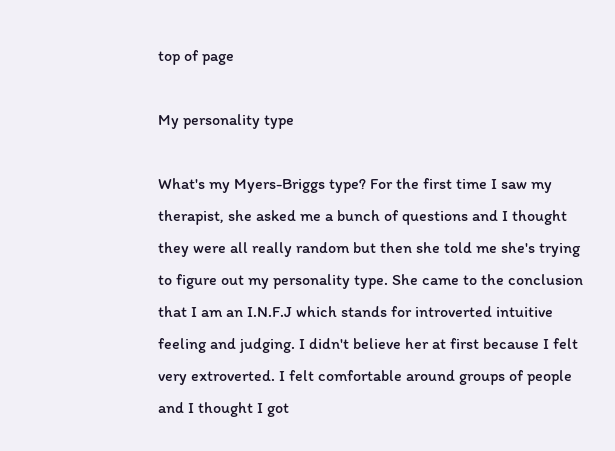top of page

My personality type

What's my Myers-Briggs type? For the first time I saw my therapist, she asked me a bunch of questions and I thought they were all really random but then she told me she's trying to figure out my personality type. She came to the conclusion that I am an I.N.F.J which stands for introverted intuitive feeling and judging. I didn't believe her at first because I felt very extroverted. I felt comfortable around groups of people and I thought I got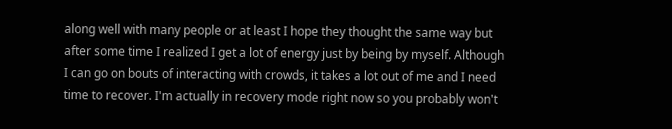along well with many people or at least I hope they thought the same way but after some time I realized I get a lot of energy just by being by myself. Although I can go on bouts of interacting with crowds, it takes a lot out of me and I need time to recover. I'm actually in recovery mode right now so you probably won't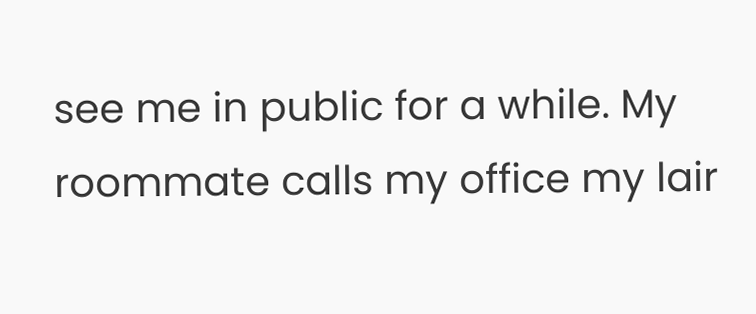see me in public for a while. My roommate calls my office my lair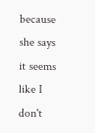because she says it seems like I don't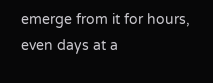emerge from it for hours, even days at a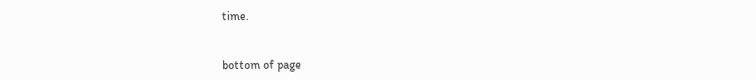time.


bottom of page